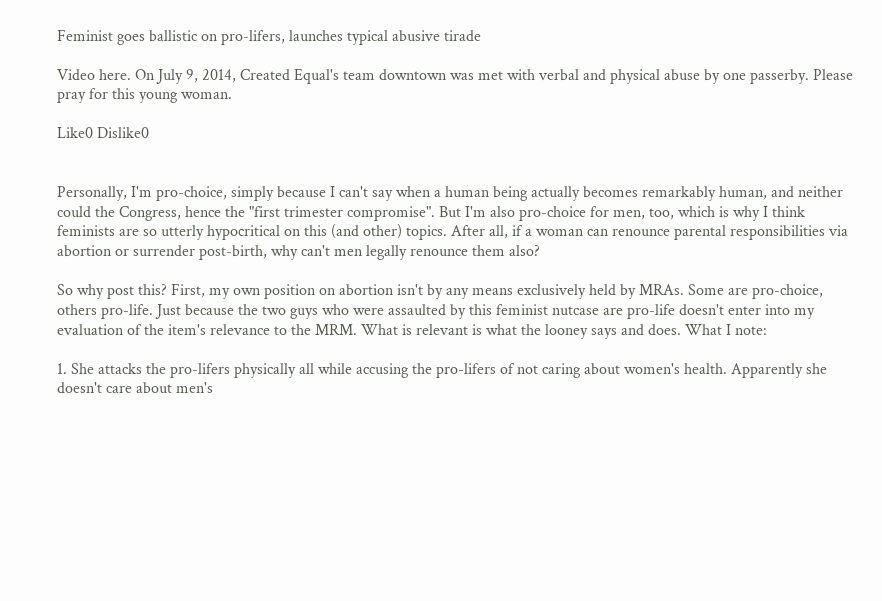Feminist goes ballistic on pro-lifers, launches typical abusive tirade

Video here. On July 9, 2014, Created Equal's team downtown was met with verbal and physical abuse by one passerby. Please pray for this young woman.

Like0 Dislike0


Personally, I'm pro-choice, simply because I can't say when a human being actually becomes remarkably human, and neither could the Congress, hence the "first trimester compromise". But I'm also pro-choice for men, too, which is why I think feminists are so utterly hypocritical on this (and other) topics. After all, if a woman can renounce parental responsibilities via abortion or surrender post-birth, why can't men legally renounce them also?

So why post this? First, my own position on abortion isn't by any means exclusively held by MRAs. Some are pro-choice, others pro-life. Just because the two guys who were assaulted by this feminist nutcase are pro-life doesn't enter into my evaluation of the item's relevance to the MRM. What is relevant is what the looney says and does. What I note:

1. She attacks the pro-lifers physically all while accusing the pro-lifers of not caring about women's health. Apparently she doesn't care about men's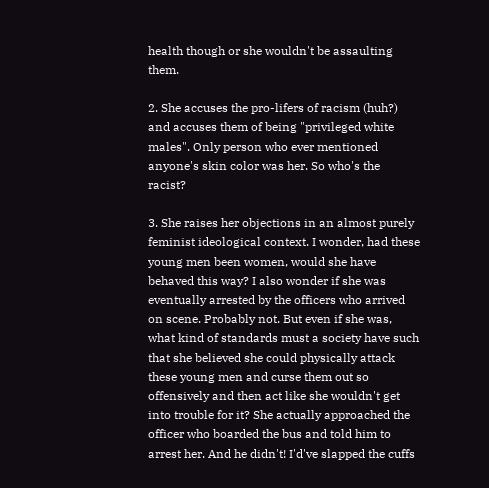health though or she wouldn't be assaulting them.

2. She accuses the pro-lifers of racism (huh?) and accuses them of being "privileged white males". Only person who ever mentioned anyone's skin color was her. So who's the racist?

3. She raises her objections in an almost purely feminist ideological context. I wonder, had these young men been women, would she have behaved this way? I also wonder if she was eventually arrested by the officers who arrived on scene. Probably not. But even if she was, what kind of standards must a society have such that she believed she could physically attack these young men and curse them out so offensively and then act like she wouldn't get into trouble for it? She actually approached the officer who boarded the bus and told him to arrest her. And he didn't! I'd've slapped the cuffs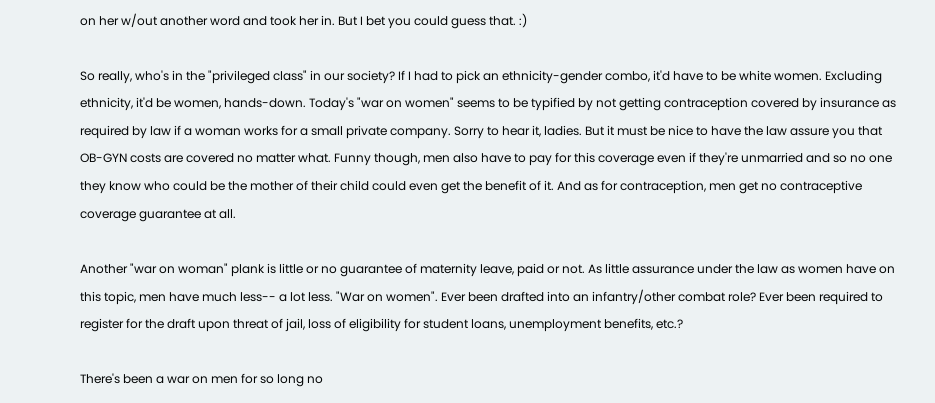on her w/out another word and took her in. But I bet you could guess that. :)

So really, who's in the "privileged class" in our society? If I had to pick an ethnicity-gender combo, it'd have to be white women. Excluding ethnicity, it'd be women, hands-down. Today's "war on women" seems to be typified by not getting contraception covered by insurance as required by law if a woman works for a small private company. Sorry to hear it, ladies. But it must be nice to have the law assure you that OB-GYN costs are covered no matter what. Funny though, men also have to pay for this coverage even if they're unmarried and so no one they know who could be the mother of their child could even get the benefit of it. And as for contraception, men get no contraceptive coverage guarantee at all.

Another "war on woman" plank is little or no guarantee of maternity leave, paid or not. As little assurance under the law as women have on this topic, men have much less-- a lot less. "War on women". Ever been drafted into an infantry/other combat role? Ever been required to register for the draft upon threat of jail, loss of eligibility for student loans, unemployment benefits, etc.?

There's been a war on men for so long no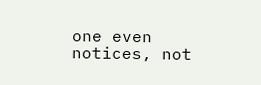one even notices, not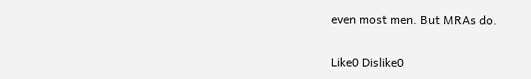even most men. But MRAs do.

Like0 Dislike0